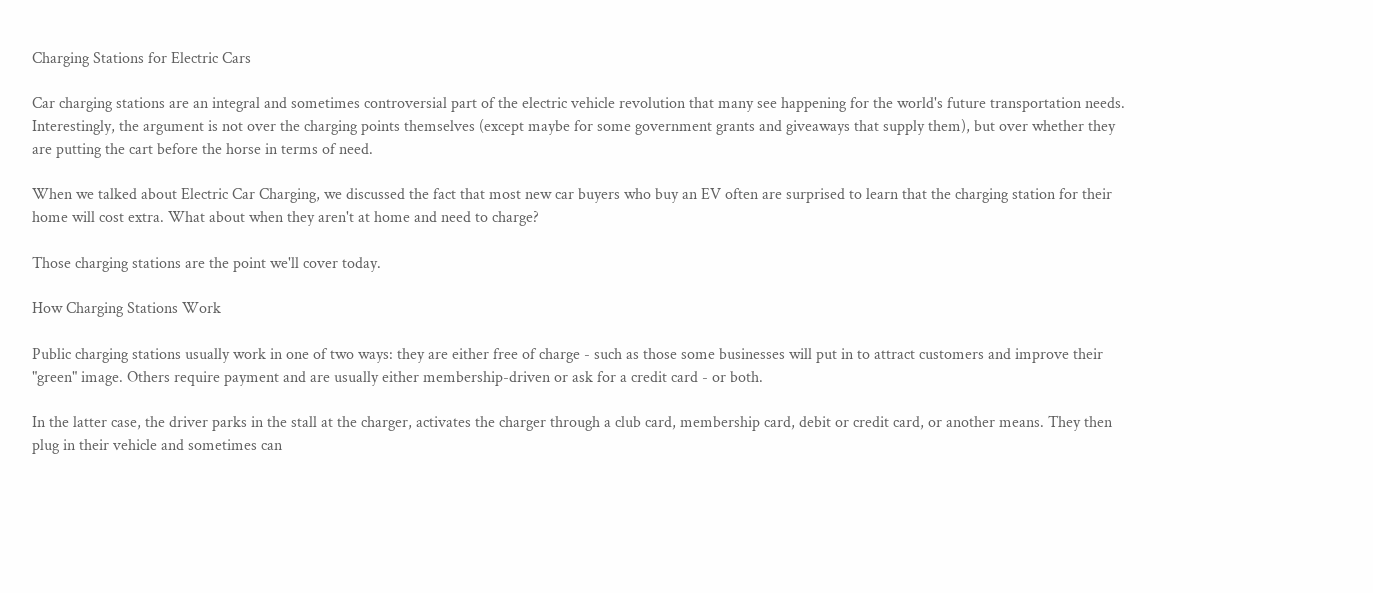Charging Stations for Electric Cars

Car charging stations are an integral and sometimes controversial part of the electric vehicle revolution that many see happening for the world's future transportation needs. Interestingly, the argument is not over the charging points themselves (except maybe for some government grants and giveaways that supply them), but over whether they are putting the cart before the horse in terms of need.

When we talked about Electric Car Charging, we discussed the fact that most new car buyers who buy an EV often are surprised to learn that the charging station for their home will cost extra. What about when they aren't at home and need to charge?

Those charging stations are the point we'll cover today.

How Charging Stations Work

Public charging stations usually work in one of two ways: they are either free of charge - such as those some businesses will put in to attract customers and improve their "green" image. Others require payment and are usually either membership-driven or ask for a credit card - or both.

In the latter case, the driver parks in the stall at the charger, activates the charger through a club card, membership card, debit or credit card, or another means. They then plug in their vehicle and sometimes can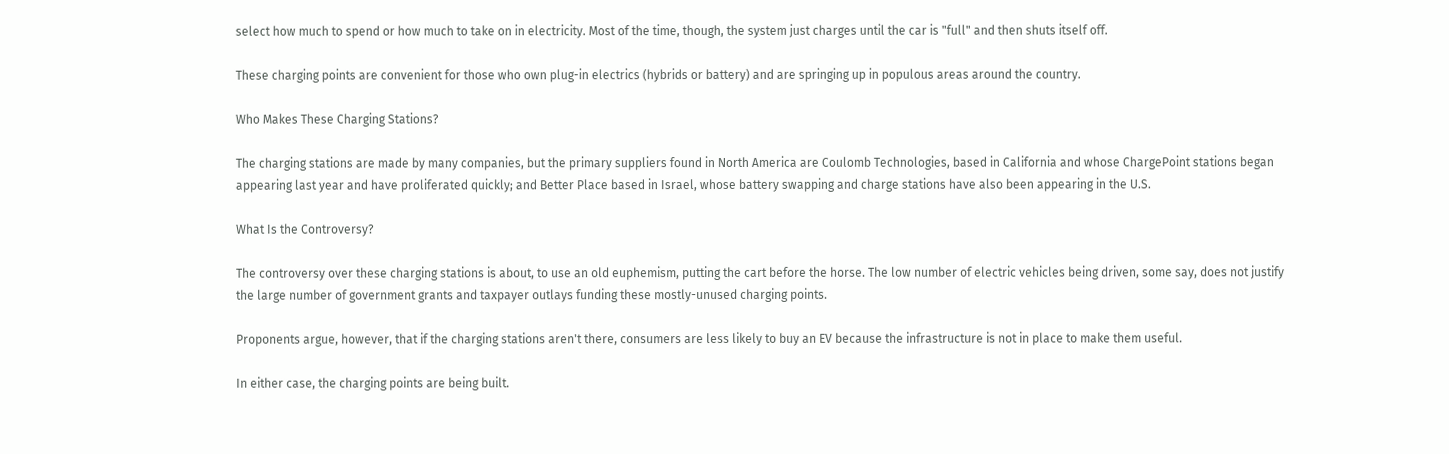select how much to spend or how much to take on in electricity. Most of the time, though, the system just charges until the car is "full" and then shuts itself off.

These charging points are convenient for those who own plug-in electrics (hybrids or battery) and are springing up in populous areas around the country.

Who Makes These Charging Stations?

The charging stations are made by many companies, but the primary suppliers found in North America are Coulomb Technologies, based in California and whose ChargePoint stations began appearing last year and have proliferated quickly; and Better Place based in Israel, whose battery swapping and charge stations have also been appearing in the U.S.

What Is the Controversy?

The controversy over these charging stations is about, to use an old euphemism, putting the cart before the horse. The low number of electric vehicles being driven, some say, does not justify the large number of government grants and taxpayer outlays funding these mostly-unused charging points.

Proponents argue, however, that if the charging stations aren't there, consumers are less likely to buy an EV because the infrastructure is not in place to make them useful.

In either case, the charging points are being built.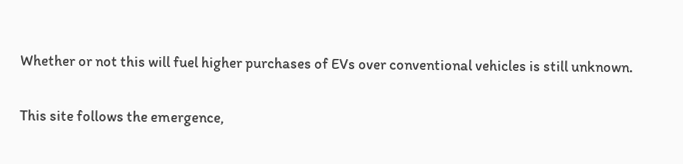Whether or not this will fuel higher purchases of EVs over conventional vehicles is still unknown.

This site follows the emergence,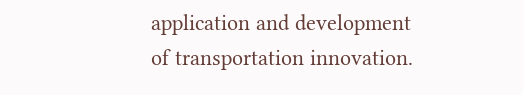application and development of transportation innovation.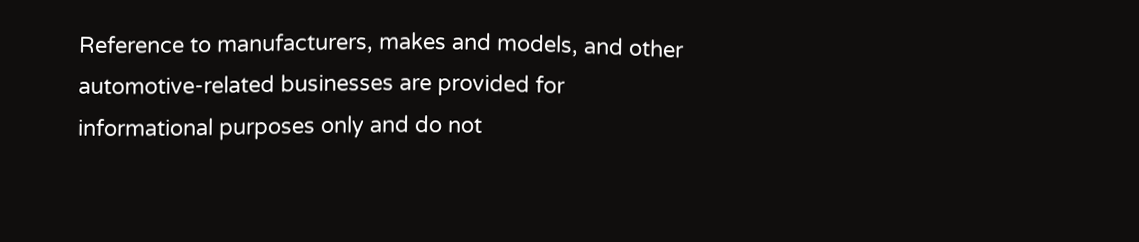Reference to manufacturers, makes and models, and other automotive-related businesses are provided for informational purposes only and do not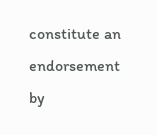constitute an endorsement by